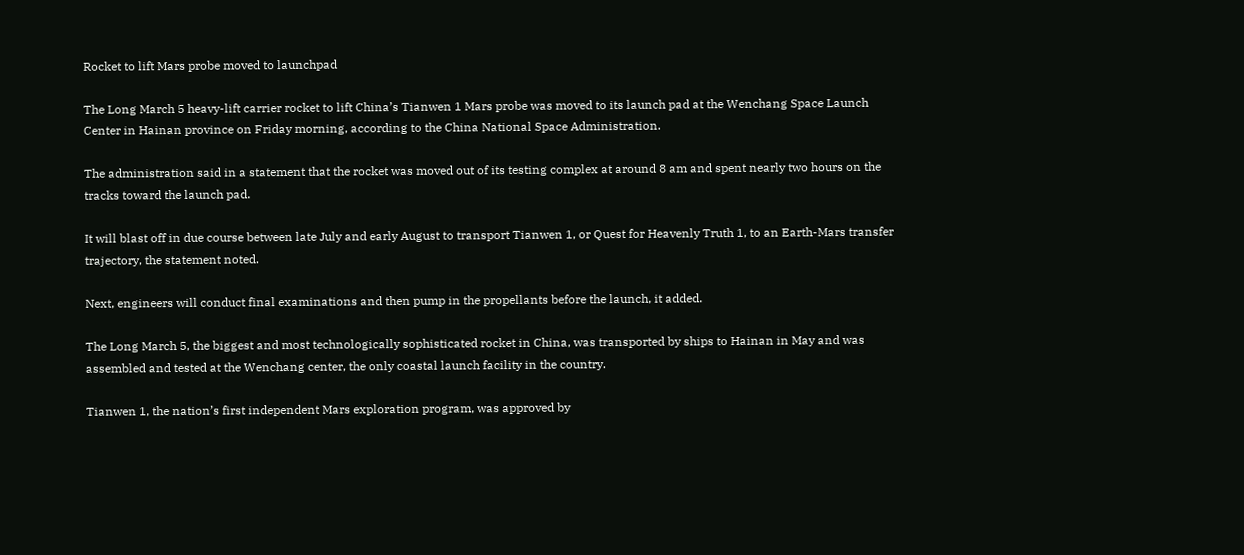Rocket to lift Mars probe moved to launchpad

The Long March 5 heavy-lift carrier rocket to lift China’s Tianwen 1 Mars probe was moved to its launch pad at the Wenchang Space Launch Center in Hainan province on Friday morning, according to the China National Space Administration.

The administration said in a statement that the rocket was moved out of its testing complex at around 8 am and spent nearly two hours on the tracks toward the launch pad.

It will blast off in due course between late July and early August to transport Tianwen 1, or Quest for Heavenly Truth 1, to an Earth-Mars transfer trajectory, the statement noted.

Next, engineers will conduct final examinations and then pump in the propellants before the launch, it added.

The Long March 5, the biggest and most technologically sophisticated rocket in China, was transported by ships to Hainan in May and was assembled and tested at the Wenchang center, the only coastal launch facility in the country.

Tianwen 1, the nation’s first independent Mars exploration program, was approved by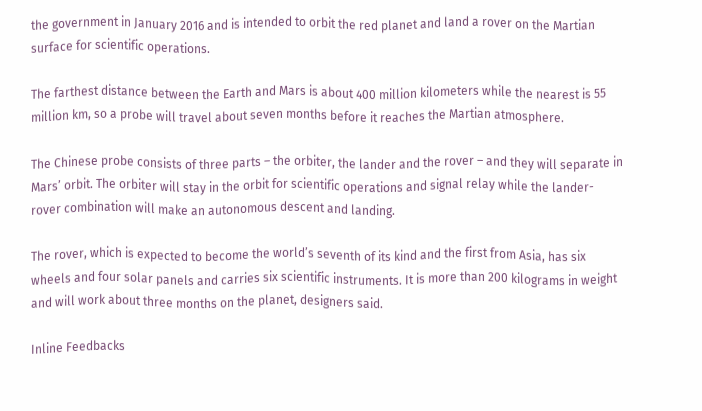the government in January 2016 and is intended to orbit the red planet and land a rover on the Martian surface for scientific operations.

The farthest distance between the Earth and Mars is about 400 million kilometers while the nearest is 55 million km, so a probe will travel about seven months before it reaches the Martian atmosphere.

The Chinese probe consists of three parts – the orbiter, the lander and the rover – and they will separate in Mars’ orbit. The orbiter will stay in the orbit for scientific operations and signal relay while the lander-rover combination will make an autonomous descent and landing.

The rover, which is expected to become the world’s seventh of its kind and the first from Asia, has six wheels and four solar panels and carries six scientific instruments. It is more than 200 kilograms in weight and will work about three months on the planet, designers said.

Inline Feedbacks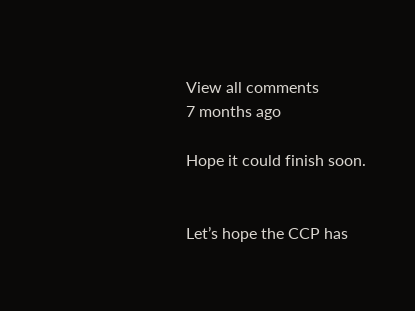View all comments
7 months ago

Hope it could finish soon.


Let’s hope the CCP has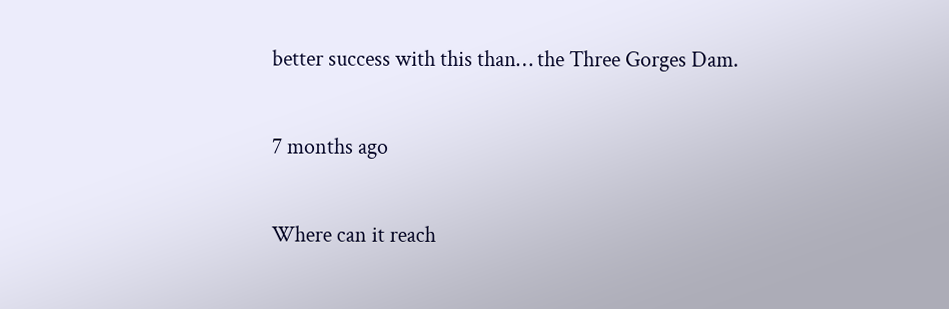better success with this than… the Three Gorges Dam.

7 months ago

Where can it reach